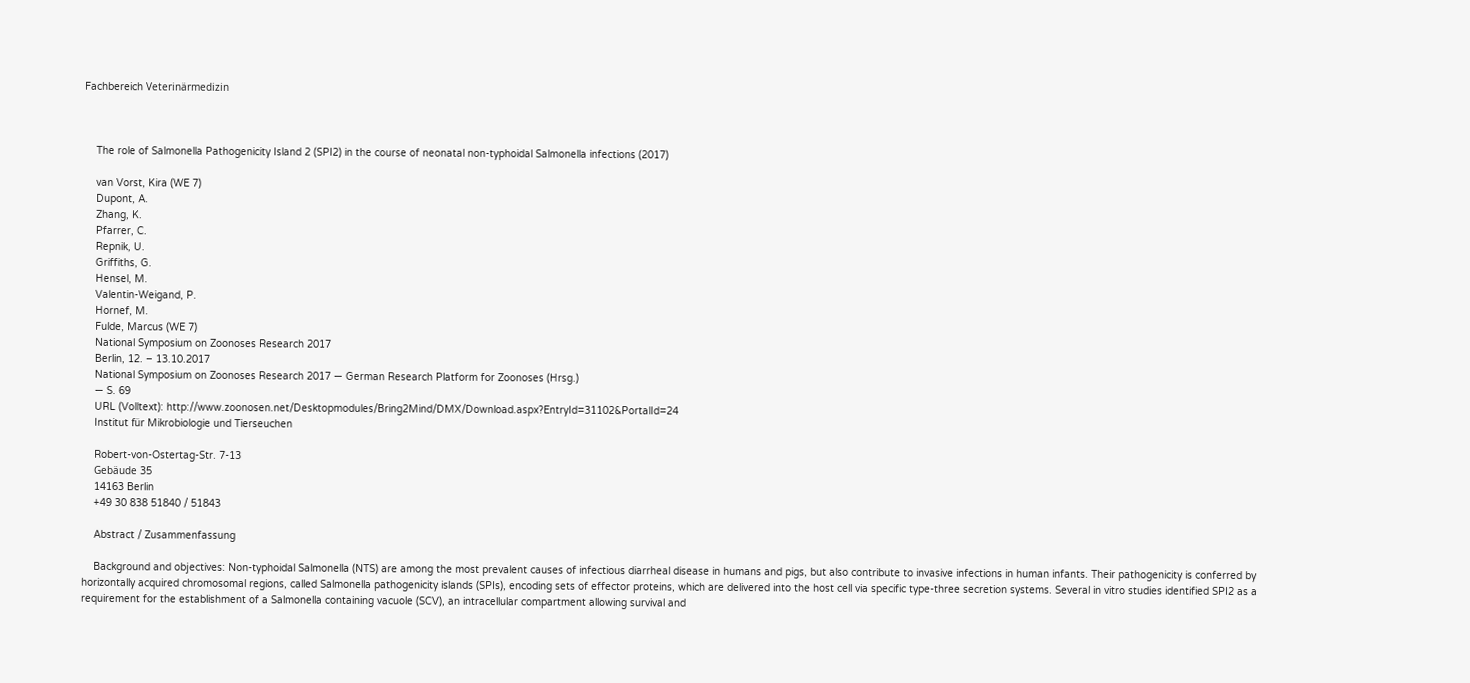Fachbereich Veterinärmedizin



    The role of Salmonella Pathogenicity Island 2 (SPI2) in the course of neonatal non-typhoidal Salmonella infections (2017)

    van Vorst, Kira (WE 7)
    Dupont, A.
    Zhang, K.
    Pfarrer, C.
    Repnik, U.
    Griffiths, G.
    Hensel, M.
    Valentin-Weigand, P.
    Hornef, M.
    Fulde, Marcus (WE 7)
    National Symposium on Zoonoses Research 2017
    Berlin, 12. – 13.10.2017
    National Symposium on Zoonoses Research 2017 — German Research Platform for Zoonoses (Hrsg.)
    — S. 69
    URL (Volltext): http://www.zoonosen.net/Desktopmodules/Bring2Mind/DMX/Download.aspx?EntryId=31102&PortalId=24
    Institut für Mikrobiologie und Tierseuchen

    Robert-von-Ostertag-Str. 7-13
    Gebäude 35
    14163 Berlin
    +49 30 838 51840 / 51843

    Abstract / Zusammenfassung

    Background and objectives: Non-typhoidal Salmonella (NTS) are among the most prevalent causes of infectious diarrheal disease in humans and pigs, but also contribute to invasive infections in human infants. Their pathogenicity is conferred by horizontally acquired chromosomal regions, called Salmonella pathogenicity islands (SPIs), encoding sets of effector proteins, which are delivered into the host cell via specific type-three secretion systems. Several in vitro studies identified SPI2 as a requirement for the establishment of a Salmonella containing vacuole (SCV), an intracellular compartment allowing survival and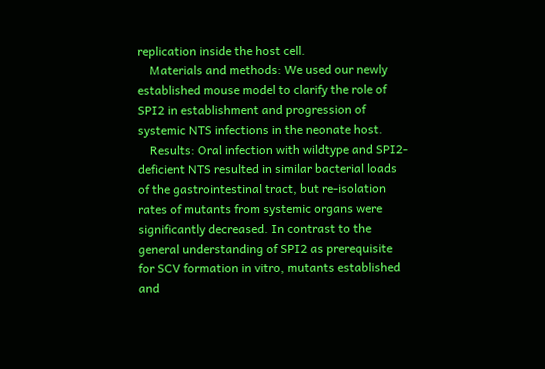replication inside the host cell.
    Materials and methods: We used our newly established mouse model to clarify the role of SPI2 in establishment and progression of systemic NTS infections in the neonate host.
    Results: Oral infection with wildtype and SPI2-deficient NTS resulted in similar bacterial loads of the gastrointestinal tract, but re-isolation rates of mutants from systemic organs were significantly decreased. In contrast to the general understanding of SPI2 as prerequisite for SCV formation in vitro, mutants established and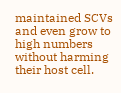maintained SCVs and even grow to high numbers without harming their host cell.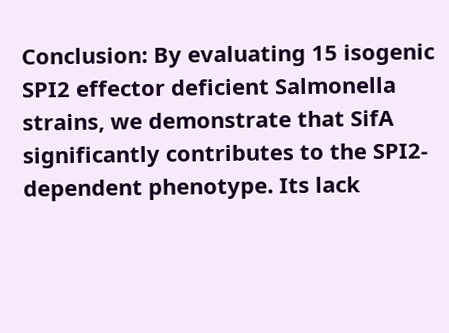Conclusion: By evaluating 15 isogenic SPI2 effector deficient Salmonella strains, we demonstrate that SifA significantly contributes to the SPI2-dependent phenotype. Its lack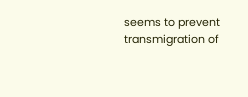seems to prevent transmigration of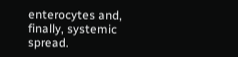enterocytes and, finally, systemic spread.